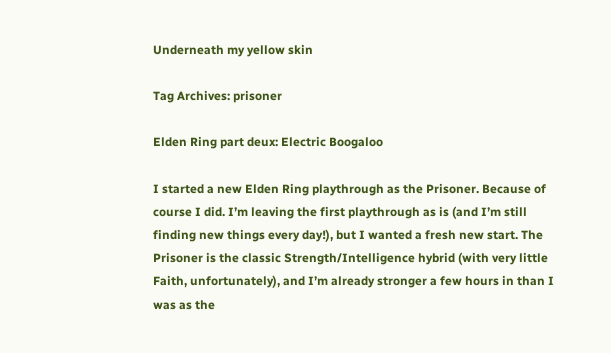Underneath my yellow skin

Tag Archives: prisoner

Elden Ring part deux: Electric Boogaloo

I started a new Elden Ring playthrough as the Prisoner. Because of course I did. I’m leaving the first playthrough as is (and I’m still finding new things every day!), but I wanted a fresh new start. The Prisoner is the classic Strength/Intelligence hybrid (with very little Faith, unfortunately), and I’m already stronger a few hours in than I was as the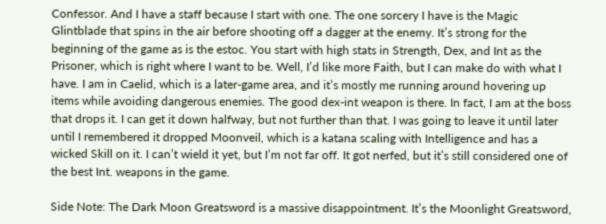Confessor. And I have a staff because I start with one. The one sorcery I have is the Magic Glintblade that spins in the air before shooting off a dagger at the enemy. It’s strong for the beginning of the game as is the estoc. You start with high stats in Strength, Dex, and Int as the Prisoner, which is right where I want to be. Well, I’d like more Faith, but I can make do with what I have. I am in Caelid, which is a later-game area, and it’s mostly me running around hovering up items while avoiding dangerous enemies. The good dex-int weapon is there. In fact, I am at the boss that drops it. I can get it down halfway, but not further than that. I was going to leave it until later until I remembered it dropped Moonveil, which is a katana scaling with Intelligence and has a wicked Skill on it. I can’t wield it yet, but I’m not far off. It got nerfed, but it’s still considered one of the best Int. weapons in the game.

Side Note: The Dark Moon Greatsword is a massive disappointment. It’s the Moonlight Greatsword,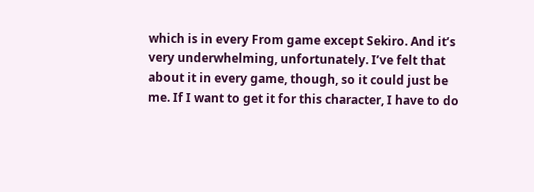which is in every From game except Sekiro. And it’s very underwhelming, unfortunately. I’ve felt that about it in every game, though, so it could just be me. If I want to get it for this character, I have to do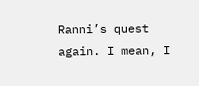Ranni’s quest again. I mean, I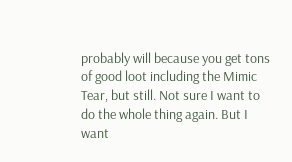probably will because you get tons of good loot including the Mimic Tear, but still. Not sure I want to do the whole thing again. But I want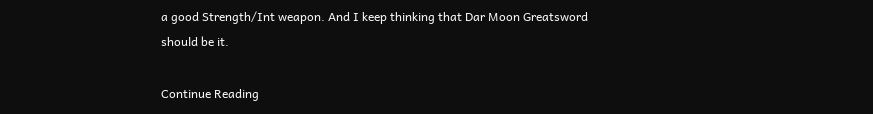a good Strength/Int weapon. And I keep thinking that Dar Moon Greatsword should be it.

Continue Reading